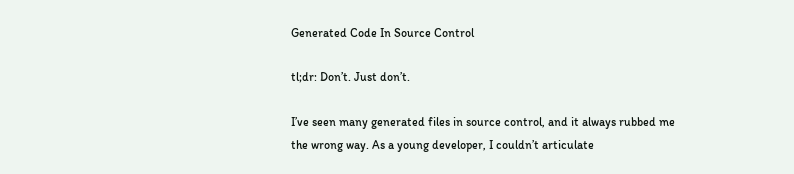Generated Code In Source Control

tl;dr: Don’t. Just don’t.

I’ve seen many generated files in source control, and it always rubbed me the wrong way. As a young developer, I couldn’t articulate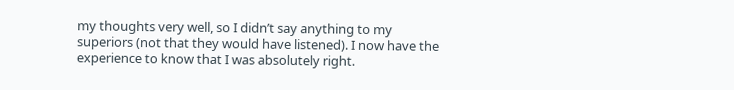my thoughts very well, so I didn’t say anything to my superiors (not that they would have listened). I now have the experience to know that I was absolutely right.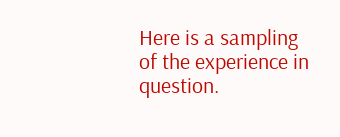Here is a sampling of the experience in question.